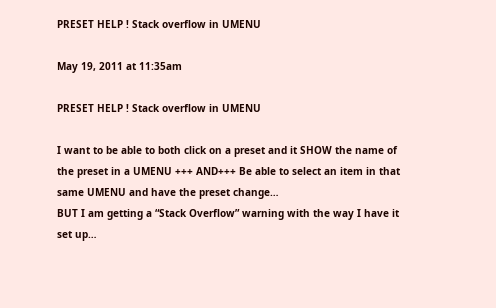PRESET HELP ! Stack overflow in UMENU

May 19, 2011 at 11:35am

PRESET HELP ! Stack overflow in UMENU

I want to be able to both click on a preset and it SHOW the name of the preset in a UMENU +++ AND+++ Be able to select an item in that same UMENU and have the preset change…
BUT I am getting a “Stack Overflow” warning with the way I have it set up…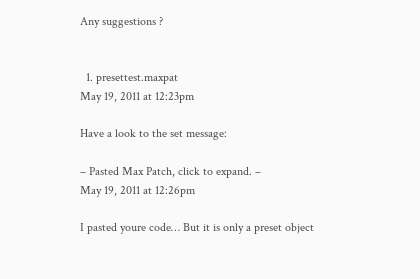Any suggestions ?


  1. presettest.maxpat
May 19, 2011 at 12:23pm

Have a look to the set message:

– Pasted Max Patch, click to expand. –
May 19, 2011 at 12:26pm

I pasted youre code… But it is only a preset object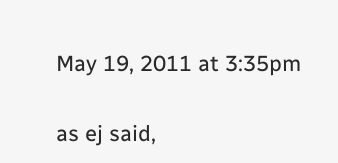May 19, 2011 at 3:35pm

as ej said,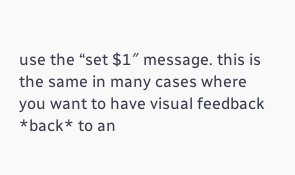use the “set $1″ message. this is the same in many cases where you want to have visual feedback *back* to an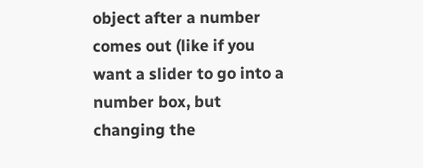object after a number comes out (like if you want a slider to go into a number box, but changing the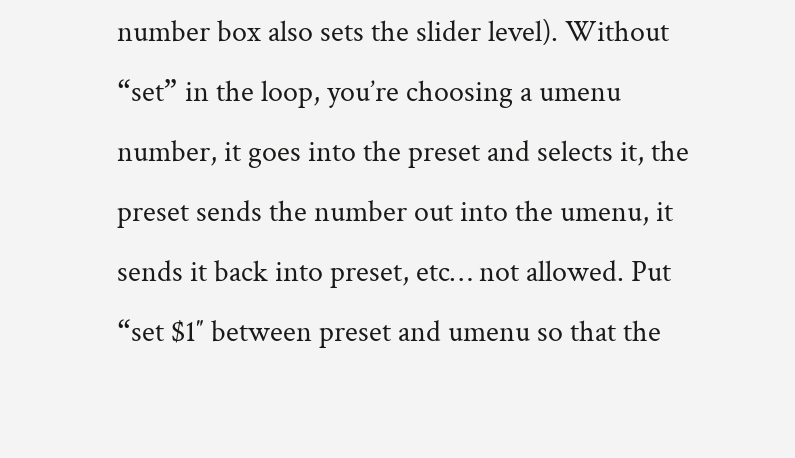number box also sets the slider level). Without “set” in the loop, you’re choosing a umenu number, it goes into the preset and selects it, the preset sends the number out into the umenu, it sends it back into preset, etc… not allowed. Put “set $1″ between preset and umenu so that the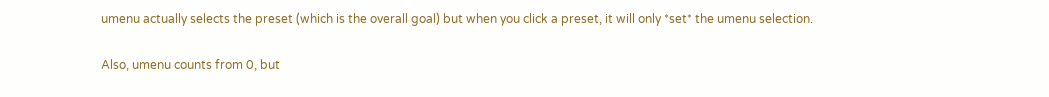umenu actually selects the preset (which is the overall goal) but when you click a preset, it will only *set* the umenu selection.

Also, umenu counts from 0, but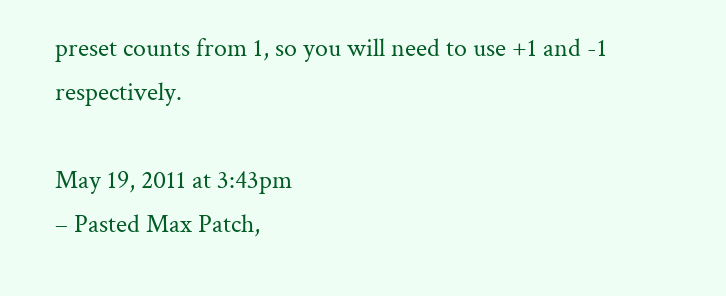preset counts from 1, so you will need to use +1 and -1 respectively.

May 19, 2011 at 3:43pm
– Pasted Max Patch,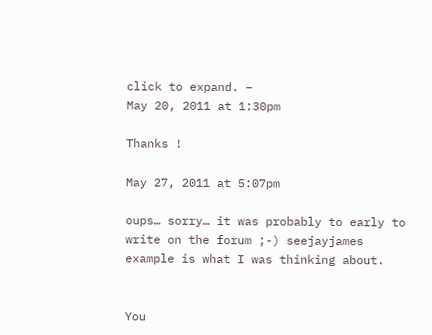click to expand. –
May 20, 2011 at 1:30pm

Thanks !

May 27, 2011 at 5:07pm

oups… sorry… it was probably to early to write on the forum ;-) seejayjames example is what I was thinking about.


You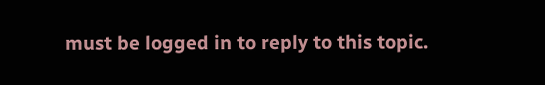must be logged in to reply to this topic.